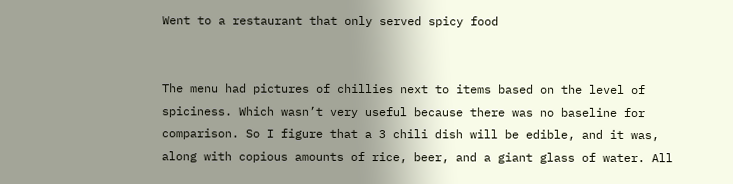Went to a restaurant that only served spicy food


The menu had pictures of chillies next to items based on the level of spiciness. Which wasn’t very useful because there was no baseline for comparison. So I figure that a 3 chili dish will be edible, and it was, along with copious amounts of rice, beer, and a giant glass of water. All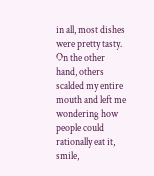in all, most dishes were pretty tasty. On the other hand, others scalded my entire mouth and left me wondering how people could rationally eat it, smile,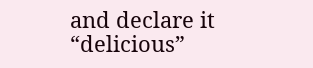and declare it “delicious”